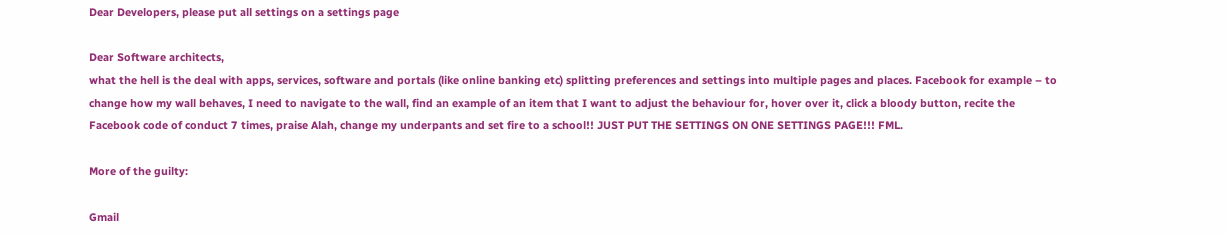Dear Developers, please put all settings on a settings page

Dear Software architects,
what the hell is the deal with apps, services, software and portals (like online banking etc) splitting preferences and settings into multiple pages and places. Facebook for example – to change how my wall behaves, I need to navigate to the wall, find an example of an item that I want to adjust the behaviour for, hover over it, click a bloody button, recite the Facebook code of conduct 7 times, praise Alah, change my underpants and set fire to a school!! JUST PUT THE SETTINGS ON ONE SETTINGS PAGE!!! FML.

More of the guilty:

Gmail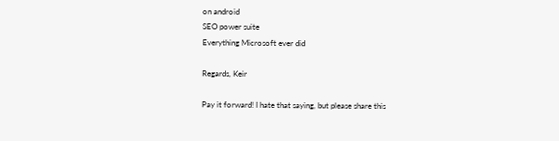on android
SEO power suite
Everything Microsoft ever did

Regards, Keir

Pay it forward! I hate that saying, but please share this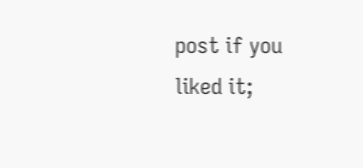post if you liked it;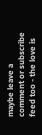maybe leave a comment or subscribe feed too - the love is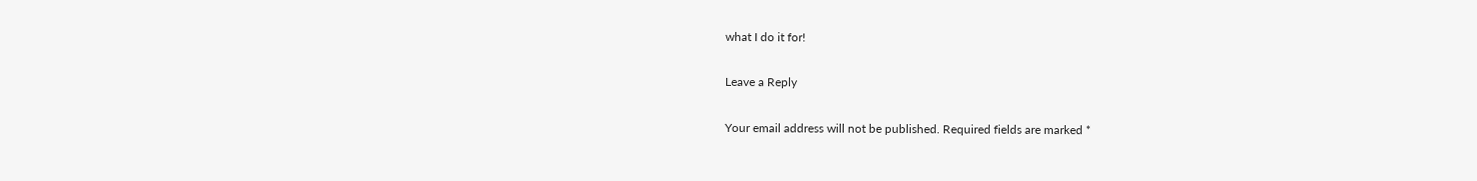what I do it for!

Leave a Reply

Your email address will not be published. Required fields are marked *